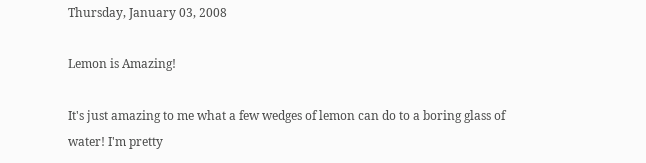Thursday, January 03, 2008

Lemon is Amazing!

It's just amazing to me what a few wedges of lemon can do to a boring glass of water! I'm pretty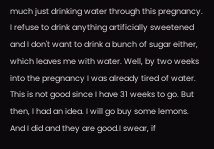much just drinking water through this pregnancy. I refuse to drink anything artificially sweetened and I don't want to drink a bunch of sugar either, which leaves me with water. Well, by two weeks into the pregnancy I was already tired of water. This is not good since I have 31 weeks to go. But then, I had an idea. I will go buy some lemons. And I did and they are good.I swear, if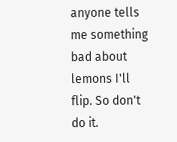anyone tells me something bad about lemons I'll flip. So don't do it.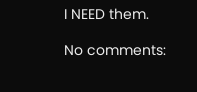I NEED them.

No comments: